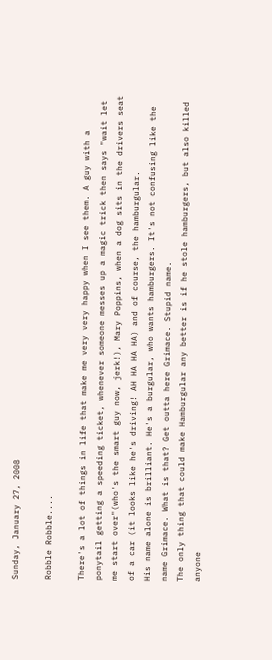Sunday, January 27, 2008

Robble Robble....

There's a lot of things in life that make me very very happy when I see them. A guy with a ponytail getting a speeding ticket, whenever someone messes up a magic trick then says "wait let me start over"(who's the smart guy now, jerk!), Mary Poppins, when a dog sits in the drivers seat of a car (it looks like he's driving! AH HA HA HA) and of course, the hamburgular.
His name alone is brilliant. He's a burgular, who wants hamburgers. It's not confusing like the name Grimace. What is that? Get outta here Grimace. Stupid name.
The only thing that could make Hamburgular any better is if he stole hamburgers, but also killed anyone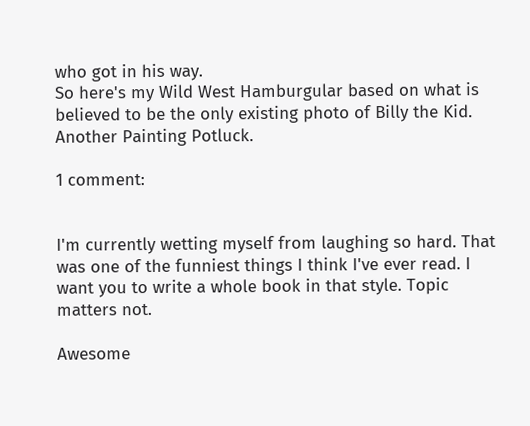who got in his way.
So here's my Wild West Hamburgular based on what is believed to be the only existing photo of Billy the Kid. Another Painting Potluck.

1 comment:


I'm currently wetting myself from laughing so hard. That was one of the funniest things I think I've ever read. I want you to write a whole book in that style. Topic matters not.

Awesome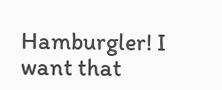Hamburgler! I want that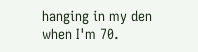hanging in my den when I'm 70.